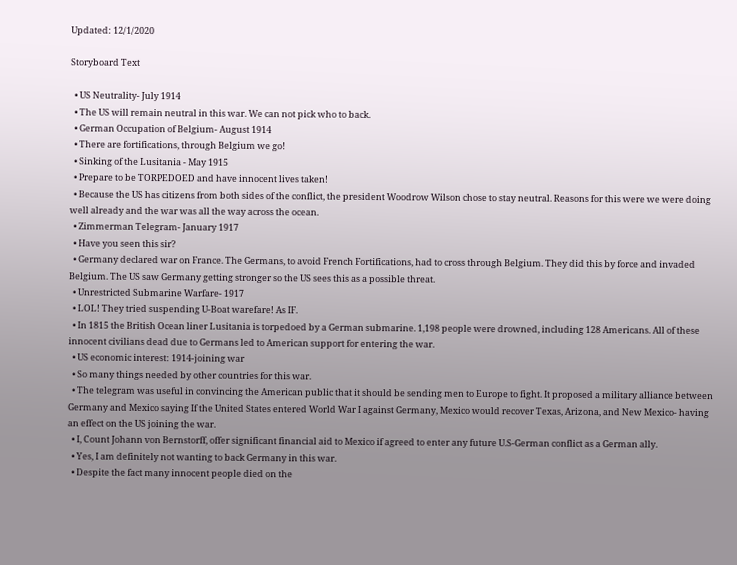Updated: 12/1/2020

Storyboard Text

  • US Neutrality- July 1914
  • The US will remain neutral in this war. We can not pick who to back.
  • German Occupation of Belgium- August 1914
  • There are fortifications, through Belgium we go!
  • Sinking of the Lusitania - May 1915
  • Prepare to be TORPEDOED and have innocent lives taken!
  • Because the US has citizens from both sides of the conflict, the president Woodrow Wilson chose to stay neutral. Reasons for this were we were doing well already and the war was all the way across the ocean.
  • Zimmerman Telegram- January 1917
  • Have you seen this sir?
  • Germany declared war on France. The Germans, to avoid French Fortifications, had to cross through Belgium. They did this by force and invaded Belgium. The US saw Germany getting stronger so the US sees this as a possible threat.
  • Unrestricted Submarine Warfare- 1917
  • LOL! They tried suspending U-Boat warefare! As IF.
  • In 1815 the British Ocean liner Lusitania is torpedoed by a German submarine. 1,198 people were drowned, including 128 Americans. All of these innocent civilians dead due to Germans led to American support for entering the war.
  • US economic interest: 1914-joining war
  • So many things needed by other countries for this war.
  • The telegram was useful in convincing the American public that it should be sending men to Europe to fight. It proposed a military alliance between Germany and Mexico saying If the United States entered World War I against Germany, Mexico would recover Texas, Arizona, and New Mexico- having an effect on the US joining the war.
  • I, Count Johann von Bernstorff, offer significant financial aid to Mexico if agreed to enter any future U.S-German conflict as a German ally.
  • Yes, I am definitely not wanting to back Germany in this war.
  • Despite the fact many innocent people died on the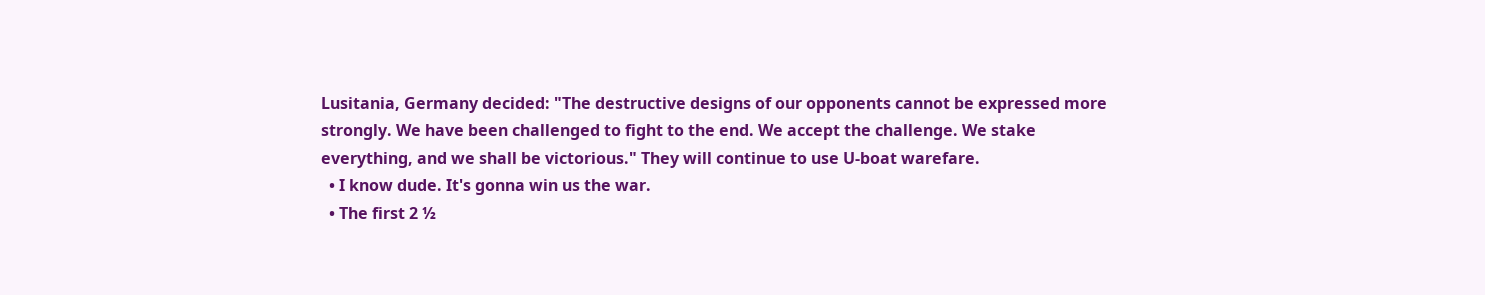Lusitania, Germany decided: "The destructive designs of our opponents cannot be expressed more strongly. We have been challenged to fight to the end. We accept the challenge. We stake everything, and we shall be victorious." They will continue to use U-boat warefare.
  • I know dude. It's gonna win us the war.
  • The first 2 ½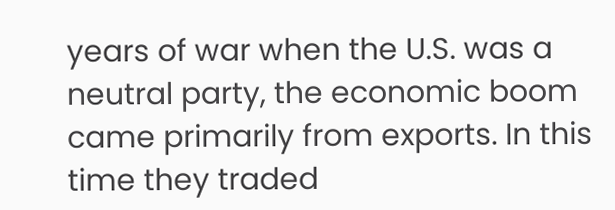years of war when the U.S. was a neutral party, the economic boom came primarily from exports. In this time they traded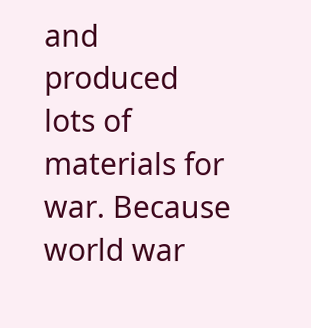and produced lots of materials for war. Because world war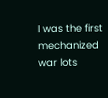I was the first mechanized war lots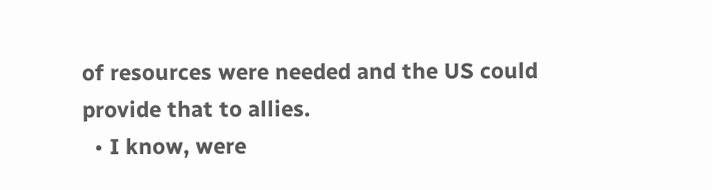of resources were needed and the US could provide that to allies.
  • I know, were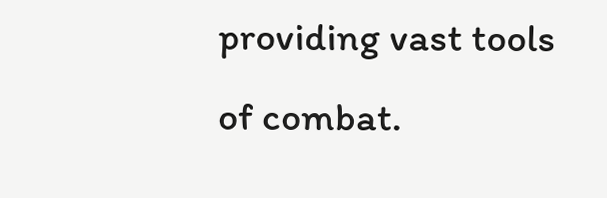providing vast tools of combat.